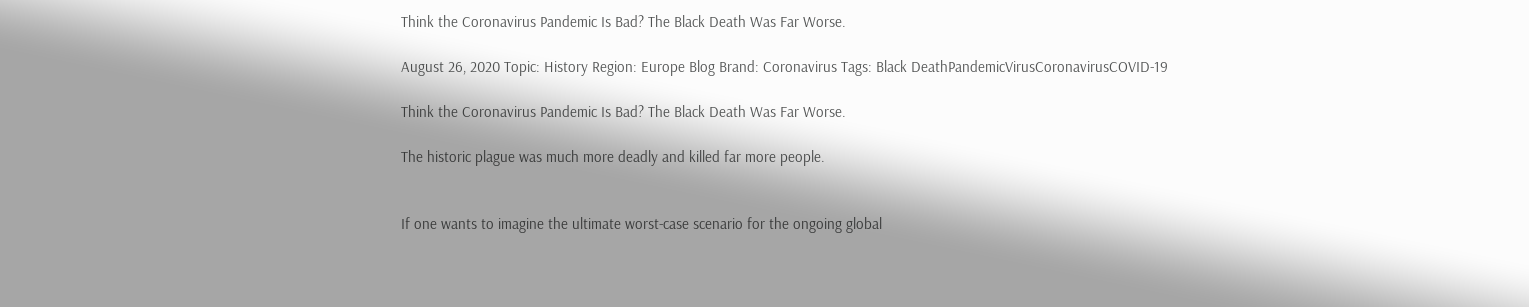Think the Coronavirus Pandemic Is Bad? The Black Death Was Far Worse.

August 26, 2020 Topic: History Region: Europe Blog Brand: Coronavirus Tags: Black DeathPandemicVirusCoronavirusCOVID-19

Think the Coronavirus Pandemic Is Bad? The Black Death Was Far Worse.

The historic plague was much more deadly and killed far more people.


If one wants to imagine the ultimate worst-case scenario for the ongoing global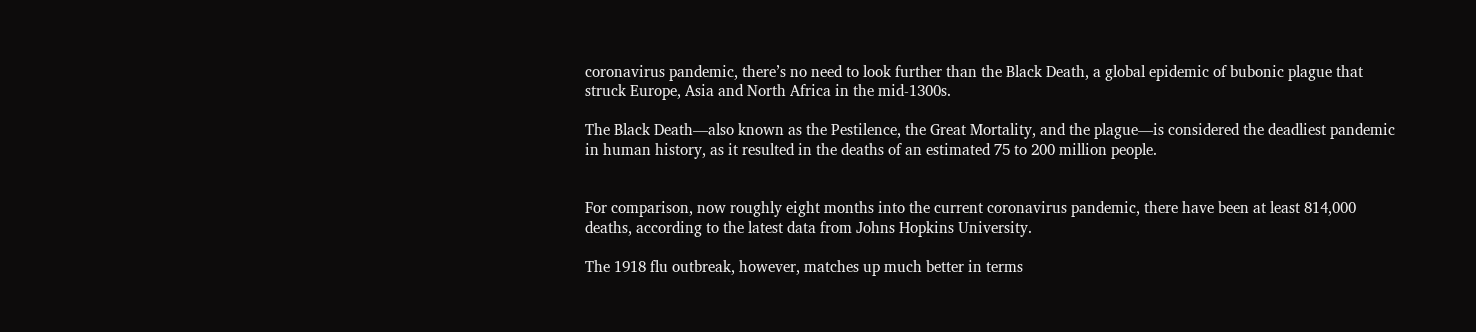coronavirus pandemic, there’s no need to look further than the Black Death, a global epidemic of bubonic plague that struck Europe, Asia and North Africa in the mid-1300s.

The Black Death—also known as the Pestilence, the Great Mortality, and the plague—is considered the deadliest pandemic in human history, as it resulted in the deaths of an estimated 75 to 200 million people.


For comparison, now roughly eight months into the current coronavirus pandemic, there have been at least 814,000 deaths, according to the latest data from Johns Hopkins University.

The 1918 flu outbreak, however, matches up much better in terms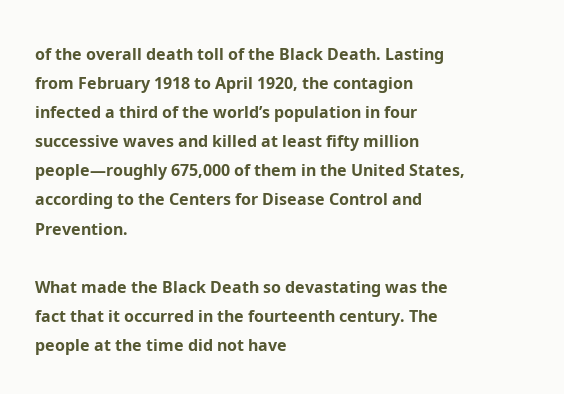of the overall death toll of the Black Death. Lasting from February 1918 to April 1920, the contagion infected a third of the world’s population in four successive waves and killed at least fifty million people—roughly 675,000 of them in the United States, according to the Centers for Disease Control and Prevention.

What made the Black Death so devastating was the fact that it occurred in the fourteenth century. The people at the time did not have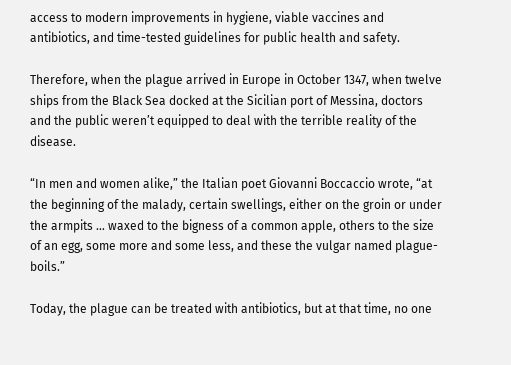access to modern improvements in hygiene, viable vaccines and antibiotics, and time-tested guidelines for public health and safety.

Therefore, when the plague arrived in Europe in October 1347, when twelve ships from the Black Sea docked at the Sicilian port of Messina, doctors and the public weren’t equipped to deal with the terrible reality of the disease.

“In men and women alike,” the Italian poet Giovanni Boccaccio wrote, “at the beginning of the malady, certain swellings, either on the groin or under the armpits … waxed to the bigness of a common apple, others to the size of an egg, some more and some less, and these the vulgar named plague-boils.”

Today, the plague can be treated with antibiotics, but at that time, no one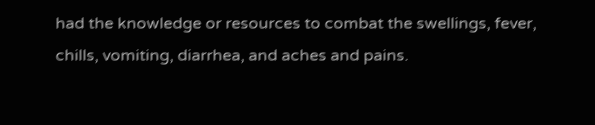had the knowledge or resources to combat the swellings, fever, chills, vomiting, diarrhea, and aches and pains.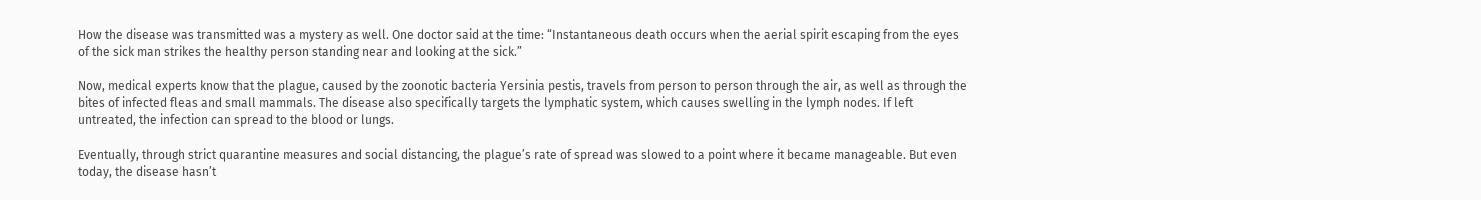How the disease was transmitted was a mystery as well. One doctor said at the time: “Instantaneous death occurs when the aerial spirit escaping from the eyes of the sick man strikes the healthy person standing near and looking at the sick.”

Now, medical experts know that the plague, caused by the zoonotic bacteria Yersinia pestis, travels from person to person through the air, as well as through the bites of infected fleas and small mammals. The disease also specifically targets the lymphatic system, which causes swelling in the lymph nodes. If left untreated, the infection can spread to the blood or lungs.

Eventually, through strict quarantine measures and social distancing, the plague’s rate of spread was slowed to a point where it became manageable. But even today, the disease hasn’t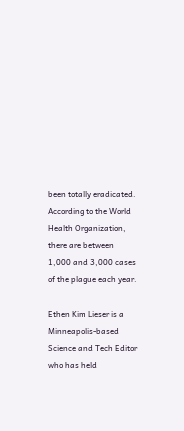been totally eradicated. According to the World Health Organization, there are between 1,000 and 3,000 cases of the plague each year.

Ethen Kim Lieser is a Minneapolis-based Science and Tech Editor who has held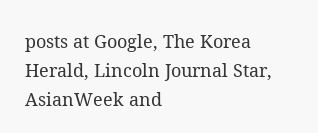posts at Google, The Korea Herald, Lincoln Journal Star, AsianWeek and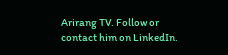Arirang TV. Follow or contact him on LinkedIn.